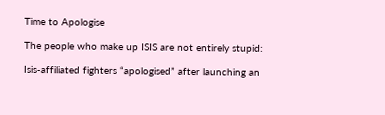Time to Apologise

The people who make up ISIS are not entirely stupid:

Isis-affiliated fighters “apologised” after launching an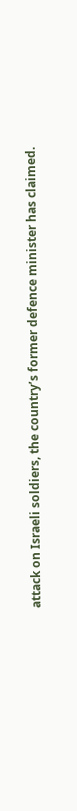attack on Israeli soldiers, the country’s former defence minister has claimed.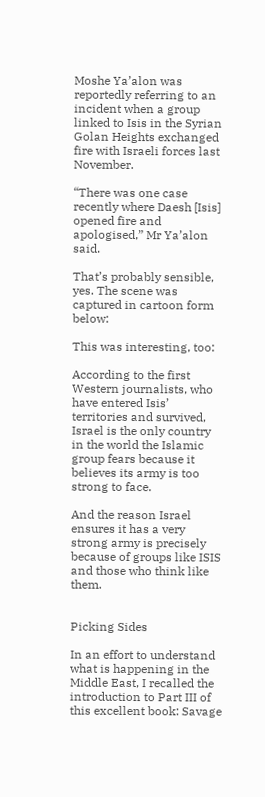Moshe Ya’alon was reportedly referring to an incident when a group linked to Isis in the Syrian Golan Heights exchanged fire with Israeli forces last November.

“There was one case recently where Daesh [Isis] opened fire and apologised,” Mr Ya’alon said.

That’s probably sensible, yes. The scene was captured in cartoon form below:

This was interesting, too:

According to the first Western journalists, who have entered Isis’ territories and survived, Israel is the only country in the world the Islamic group fears because it believes its army is too strong to face.

And the reason Israel ensures it has a very strong army is precisely because of groups like ISIS and those who think like them.


Picking Sides

In an effort to understand what is happening in the Middle East, I recalled the introduction to Part III of this excellent book: Savage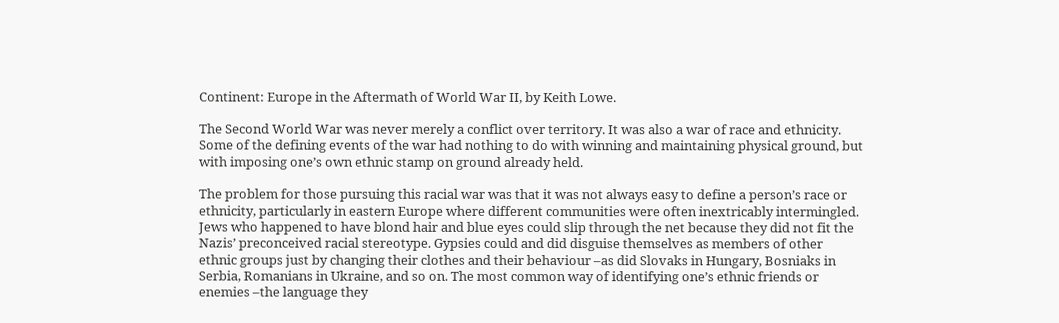Continent: Europe in the Aftermath of World War II, by Keith Lowe.

The Second World War was never merely a conflict over territory. It was also a war of race and ethnicity. Some of the defining events of the war had nothing to do with winning and maintaining physical ground, but with imposing one’s own ethnic stamp on ground already held.

The problem for those pursuing this racial war was that it was not always easy to define a person’s race or ethnicity, particularly in eastern Europe where different communities were often inextricably intermingled. Jews who happened to have blond hair and blue eyes could slip through the net because they did not fit the Nazis’ preconceived racial stereotype. Gypsies could and did disguise themselves as members of other ethnic groups just by changing their clothes and their behaviour –as did Slovaks in Hungary, Bosniaks in Serbia, Romanians in Ukraine, and so on. The most common way of identifying one’s ethnic friends or enemies –the language they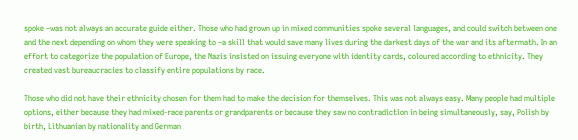spoke –was not always an accurate guide either. Those who had grown up in mixed communities spoke several languages, and could switch between one and the next depending on whom they were speaking to –a skill that would save many lives during the darkest days of the war and its aftermath. In an effort to categorize the population of Europe, the Nazis insisted on issuing everyone with identity cards, coloured according to ethnicity. They created vast bureaucracies to classify entire populations by race.

Those who did not have their ethnicity chosen for them had to make the decision for themselves. This was not always easy. Many people had multiple options, either because they had mixed-race parents or grandparents or because they saw no contradiction in being simultaneously, say, Polish by birth, Lithuanian by nationality and German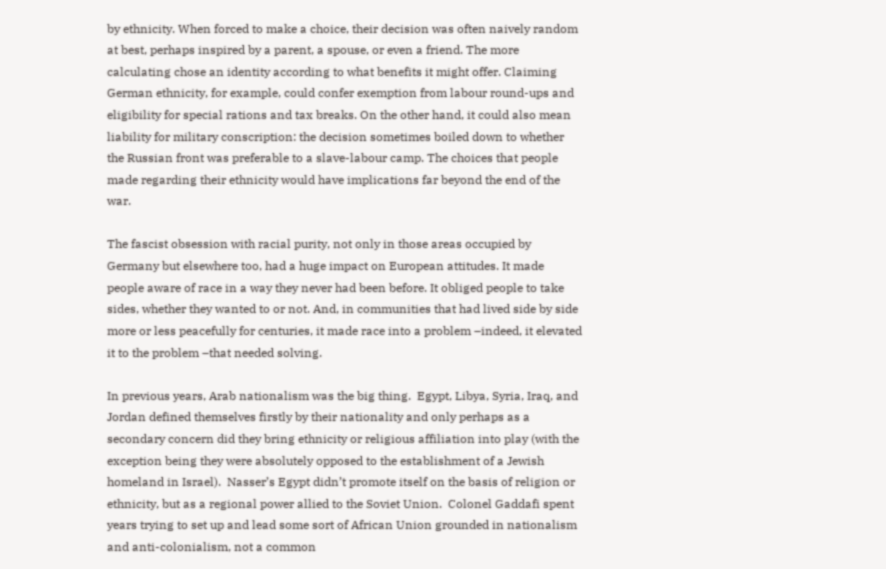by ethnicity. When forced to make a choice, their decision was often naively random at best, perhaps inspired by a parent, a spouse, or even a friend. The more calculating chose an identity according to what benefits it might offer. Claiming German ethnicity, for example, could confer exemption from labour round-ups and eligibility for special rations and tax breaks. On the other hand, it could also mean liability for military conscription: the decision sometimes boiled down to whether the Russian front was preferable to a slave-labour camp. The choices that people made regarding their ethnicity would have implications far beyond the end of the war.

The fascist obsession with racial purity, not only in those areas occupied by Germany but elsewhere too, had a huge impact on European attitudes. It made people aware of race in a way they never had been before. It obliged people to take sides, whether they wanted to or not. And, in communities that had lived side by side more or less peacefully for centuries, it made race into a problem –indeed, it elevated it to the problem –that needed solving.

In previous years, Arab nationalism was the big thing.  Egypt, Libya, Syria, Iraq, and Jordan defined themselves firstly by their nationality and only perhaps as a secondary concern did they bring ethnicity or religious affiliation into play (with the exception being they were absolutely opposed to the establishment of a Jewish homeland in Israel).  Nasser’s Egypt didn’t promote itself on the basis of religion or ethnicity, but as a regional power allied to the Soviet Union.  Colonel Gaddafi spent years trying to set up and lead some sort of African Union grounded in nationalism and anti-colonialism, not a common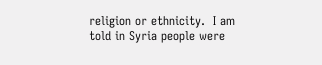religion or ethnicity.  I am told in Syria people were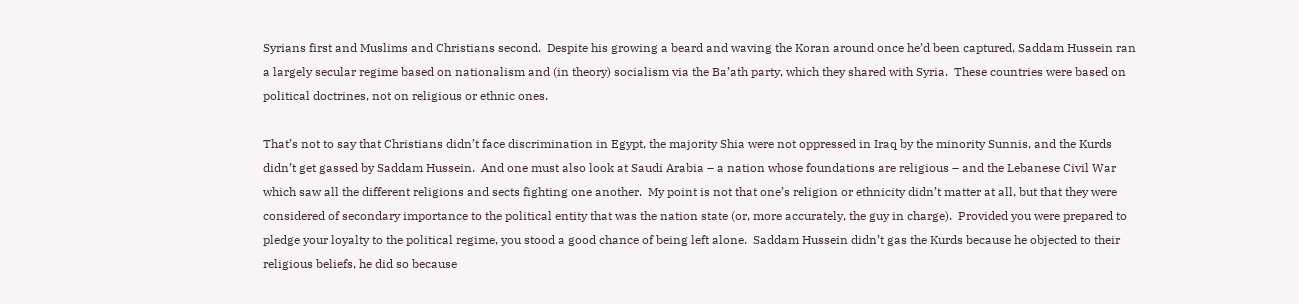Syrians first and Muslims and Christians second.  Despite his growing a beard and waving the Koran around once he’d been captured, Saddam Hussein ran a largely secular regime based on nationalism and (in theory) socialism via the Ba’ath party, which they shared with Syria.  These countries were based on political doctrines, not on religious or ethnic ones.

That’s not to say that Christians didn’t face discrimination in Egypt, the majority Shia were not oppressed in Iraq by the minority Sunnis, and the Kurds didn’t get gassed by Saddam Hussein.  And one must also look at Saudi Arabia – a nation whose foundations are religious – and the Lebanese Civil War which saw all the different religions and sects fighting one another.  My point is not that one’s religion or ethnicity didn’t matter at all, but that they were considered of secondary importance to the political entity that was the nation state (or, more accurately, the guy in charge).  Provided you were prepared to pledge your loyalty to the political regime, you stood a good chance of being left alone.  Saddam Hussein didn’t gas the Kurds because he objected to their religious beliefs, he did so because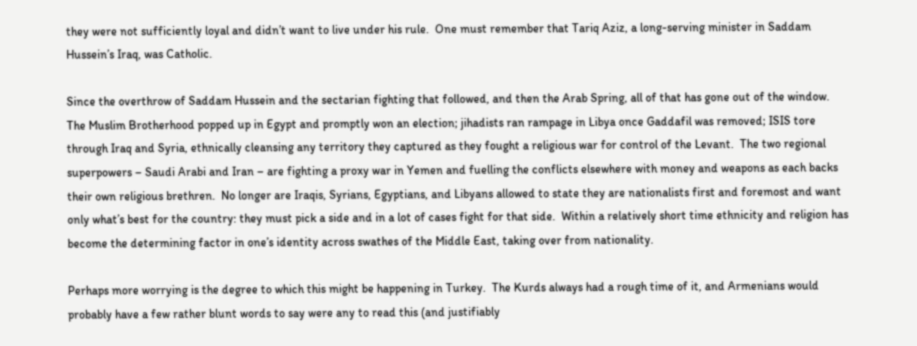they were not sufficiently loyal and didn’t want to live under his rule.  One must remember that Tariq Aziz, a long-serving minister in Saddam Hussein’s Iraq, was Catholic.

Since the overthrow of Saddam Hussein and the sectarian fighting that followed, and then the Arab Spring, all of that has gone out of the window.  The Muslim Brotherhood popped up in Egypt and promptly won an election; jihadists ran rampage in Libya once Gaddafil was removed; ISIS tore through Iraq and Syria, ethnically cleansing any territory they captured as they fought a religious war for control of the Levant.  The two regional superpowers – Saudi Arabi and Iran – are fighting a proxy war in Yemen and fuelling the conflicts elsewhere with money and weapons as each backs their own religious brethren.  No longer are Iraqis, Syrians, Egyptians, and Libyans allowed to state they are nationalists first and foremost and want only what’s best for the country: they must pick a side and in a lot of cases fight for that side.  Within a relatively short time ethnicity and religion has become the determining factor in one’s identity across swathes of the Middle East, taking over from nationality.

Perhaps more worrying is the degree to which this might be happening in Turkey.  The Kurds always had a rough time of it, and Armenians would probably have a few rather blunt words to say were any to read this (and justifiably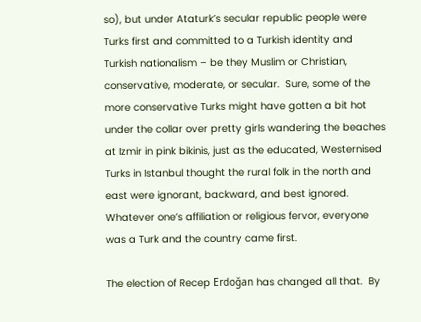so), but under Ataturk’s secular republic people were Turks first and committed to a Turkish identity and Turkish nationalism – be they Muslim or Christian, conservative, moderate, or secular.  Sure, some of the more conservative Turks might have gotten a bit hot under the collar over pretty girls wandering the beaches at Izmir in pink bikinis, just as the educated, Westernised Turks in Istanbul thought the rural folk in the north and east were ignorant, backward, and best ignored.  Whatever one’s affiliation or religious fervor, everyone was a Turk and the country came first.

The election of Recep Erdoğan has changed all that.  By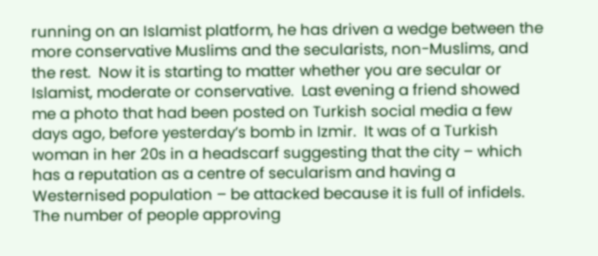running on an Islamist platform, he has driven a wedge between the more conservative Muslims and the secularists, non-Muslims, and the rest.  Now it is starting to matter whether you are secular or Islamist, moderate or conservative.  Last evening a friend showed me a photo that had been posted on Turkish social media a few days ago, before yesterday’s bomb in Izmir.  It was of a Turkish woman in her 20s in a headscarf suggesting that the city – which has a reputation as a centre of secularism and having a Westernised population – be attacked because it is full of infidels.  The number of people approving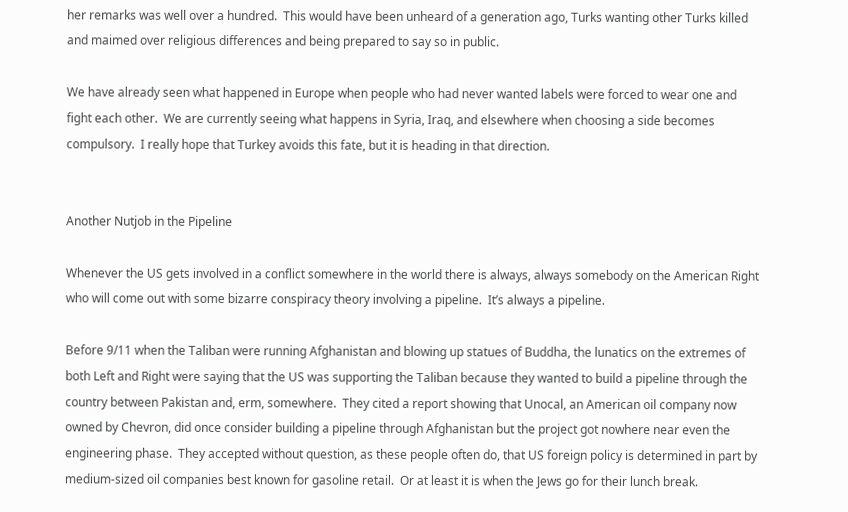her remarks was well over a hundred.  This would have been unheard of a generation ago, Turks wanting other Turks killed and maimed over religious differences and being prepared to say so in public.

We have already seen what happened in Europe when people who had never wanted labels were forced to wear one and fight each other.  We are currently seeing what happens in Syria, Iraq, and elsewhere when choosing a side becomes compulsory.  I really hope that Turkey avoids this fate, but it is heading in that direction.


Another Nutjob in the Pipeline

Whenever the US gets involved in a conflict somewhere in the world there is always, always somebody on the American Right who will come out with some bizarre conspiracy theory involving a pipeline.  It’s always a pipeline.

Before 9/11 when the Taliban were running Afghanistan and blowing up statues of Buddha, the lunatics on the extremes of both Left and Right were saying that the US was supporting the Taliban because they wanted to build a pipeline through the country between Pakistan and, erm, somewhere.  They cited a report showing that Unocal, an American oil company now owned by Chevron, did once consider building a pipeline through Afghanistan but the project got nowhere near even the engineering phase.  They accepted without question, as these people often do, that US foreign policy is determined in part by medium-sized oil companies best known for gasoline retail.  Or at least it is when the Jews go for their lunch break.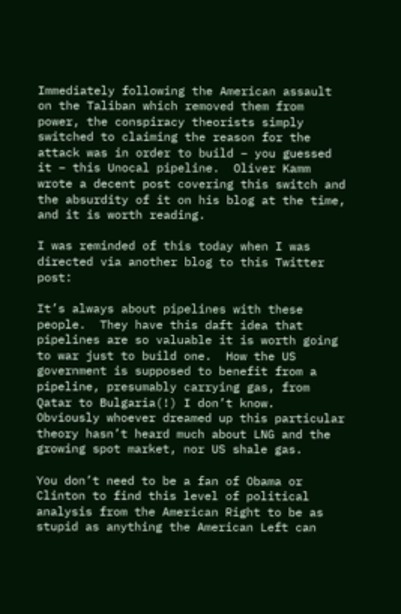Immediately following the American assault on the Taliban which removed them from power, the conspiracy theorists simply switched to claiming the reason for the attack was in order to build – you guessed it – this Unocal pipeline.  Oliver Kamm wrote a decent post covering this switch and the absurdity of it on his blog at the time, and it is worth reading.

I was reminded of this today when I was directed via another blog to this Twitter post:

It’s always about pipelines with these people.  They have this daft idea that pipelines are so valuable it is worth going to war just to build one.  How the US government is supposed to benefit from a pipeline, presumably carrying gas, from Qatar to Bulgaria(!) I don’t know.  Obviously whoever dreamed up this particular theory hasn’t heard much about LNG and the growing spot market, nor US shale gas.

You don’t need to be a fan of Obama or Clinton to find this level of political analysis from the American Right to be as stupid as anything the American Left can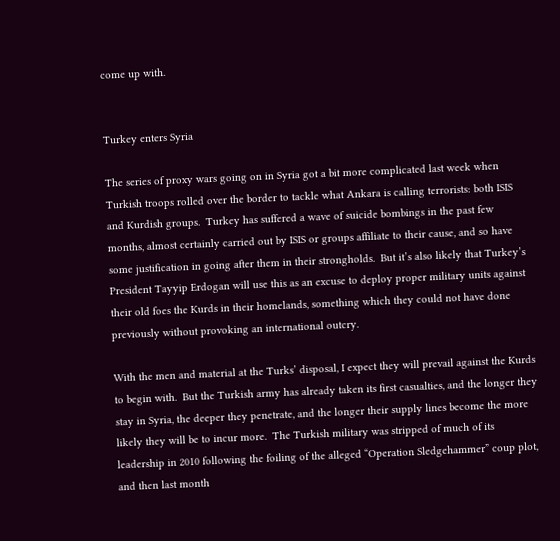come up with.


Turkey enters Syria

The series of proxy wars going on in Syria got a bit more complicated last week when Turkish troops rolled over the border to tackle what Ankara is calling terrorists: both ISIS and Kurdish groups.  Turkey has suffered a wave of suicide bombings in the past few months, almost certainly carried out by ISIS or groups affiliate to their cause, and so have some justification in going after them in their strongholds.  But it’s also likely that Turkey’s President Tayyip Erdogan will use this as an excuse to deploy proper military units against their old foes the Kurds in their homelands, something which they could not have done previously without provoking an international outcry.

With the men and material at the Turks’ disposal, I expect they will prevail against the Kurds to begin with.  But the Turkish army has already taken its first casualties, and the longer they stay in Syria, the deeper they penetrate, and the longer their supply lines become the more likely they will be to incur more.  The Turkish military was stripped of much of its leadership in 2010 following the foiling of the alleged “Operation Sledgehammer” coup plot, and then last month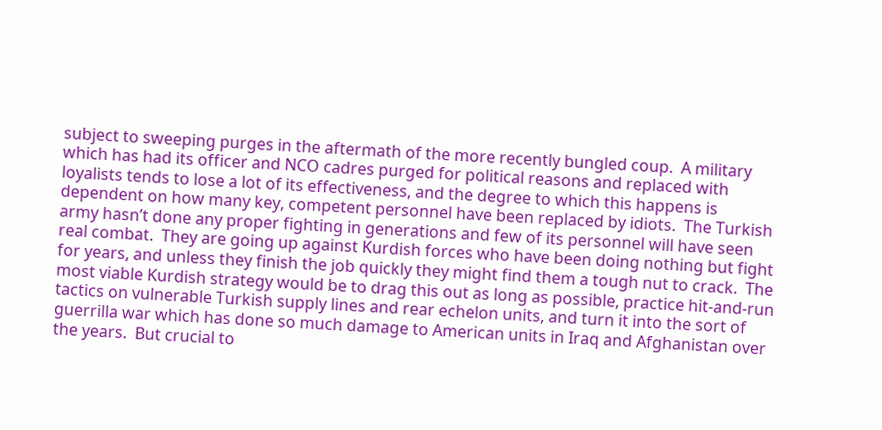subject to sweeping purges in the aftermath of the more recently bungled coup.  A military which has had its officer and NCO cadres purged for political reasons and replaced with loyalists tends to lose a lot of its effectiveness, and the degree to which this happens is dependent on how many key, competent personnel have been replaced by idiots.  The Turkish army hasn’t done any proper fighting in generations and few of its personnel will have seen real combat.  They are going up against Kurdish forces who have been doing nothing but fight for years, and unless they finish the job quickly they might find them a tough nut to crack.  The most viable Kurdish strategy would be to drag this out as long as possible, practice hit-and-run tactics on vulnerable Turkish supply lines and rear echelon units, and turn it into the sort of guerrilla war which has done so much damage to American units in Iraq and Afghanistan over the years.  But crucial to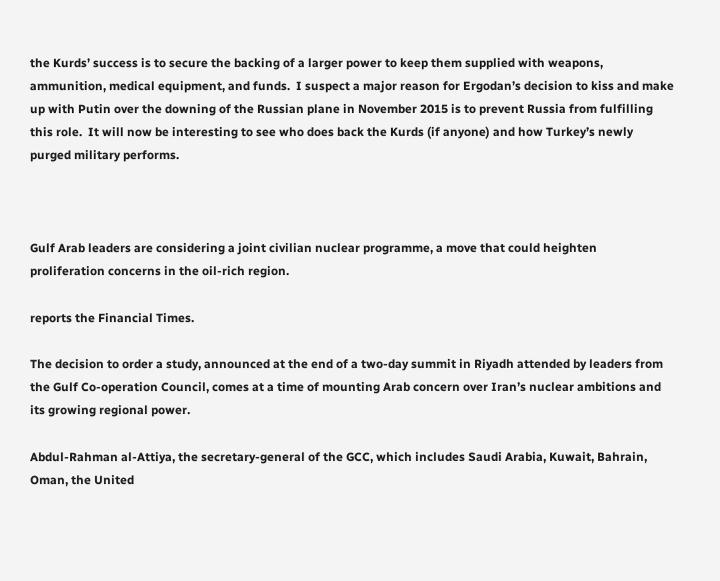the Kurds’ success is to secure the backing of a larger power to keep them supplied with weapons, ammunition, medical equipment, and funds.  I suspect a major reason for Ergodan’s decision to kiss and make up with Putin over the downing of the Russian plane in November 2015 is to prevent Russia from fulfilling this role.  It will now be interesting to see who does back the Kurds (if anyone) and how Turkey’s newly purged military performs.



Gulf Arab leaders are considering a joint civilian nuclear programme, a move that could heighten proliferation concerns in the oil-rich region.

reports the Financial Times.

The decision to order a study, announced at the end of a two-day summit in Riyadh attended by leaders from the Gulf Co-operation Council, comes at a time of mounting Arab concern over Iran’s nuclear ambitions and its growing regional power.

Abdul-Rahman al-Attiya, the secretary-general of the GCC, which includes Saudi Arabia, Kuwait, Bahrain, Oman, the United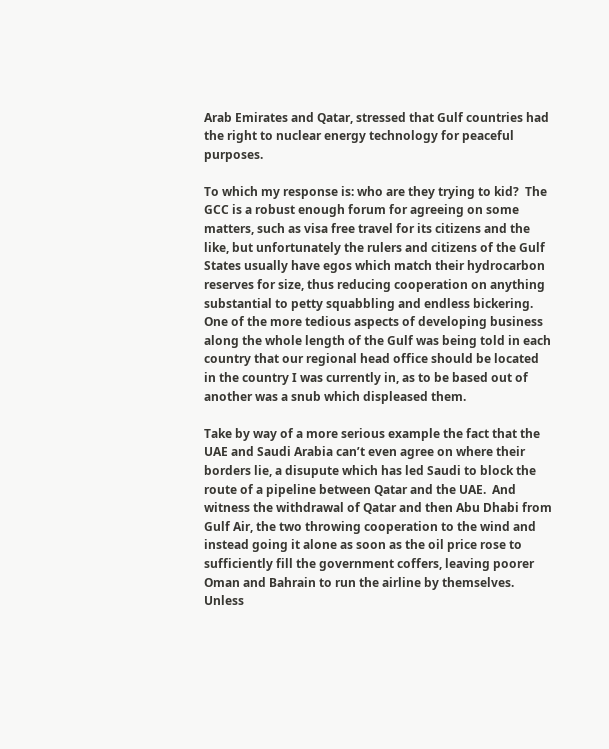Arab Emirates and Qatar, stressed that Gulf countries had the right to nuclear energy technology for peaceful purposes.

To which my response is: who are they trying to kid?  The GCC is a robust enough forum for agreeing on some matters, such as visa free travel for its citizens and the like, but unfortunately the rulers and citizens of the Gulf States usually have egos which match their hydrocarbon reserves for size, thus reducing cooperation on anything substantial to petty squabbling and endless bickering.  One of the more tedious aspects of developing business along the whole length of the Gulf was being told in each country that our regional head office should be located in the country I was currently in, as to be based out of another was a snub which displeased them.

Take by way of a more serious example the fact that the UAE and Saudi Arabia can’t even agree on where their borders lie, a disupute which has led Saudi to block the route of a pipeline between Qatar and the UAE.  And witness the withdrawal of Qatar and then Abu Dhabi from Gulf Air, the two throwing cooperation to the wind and instead going it alone as soon as the oil price rose to sufficiently fill the government coffers, leaving poorer Oman and Bahrain to run the airline by themselves.  Unless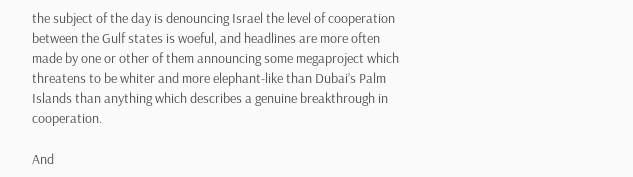the subject of the day is denouncing Israel the level of cooperation between the Gulf states is woeful, and headlines are more often made by one or other of them announcing some megaproject which threatens to be whiter and more elephant-like than Dubai’s Palm Islands than anything which describes a genuine breakthrough in cooperation.

And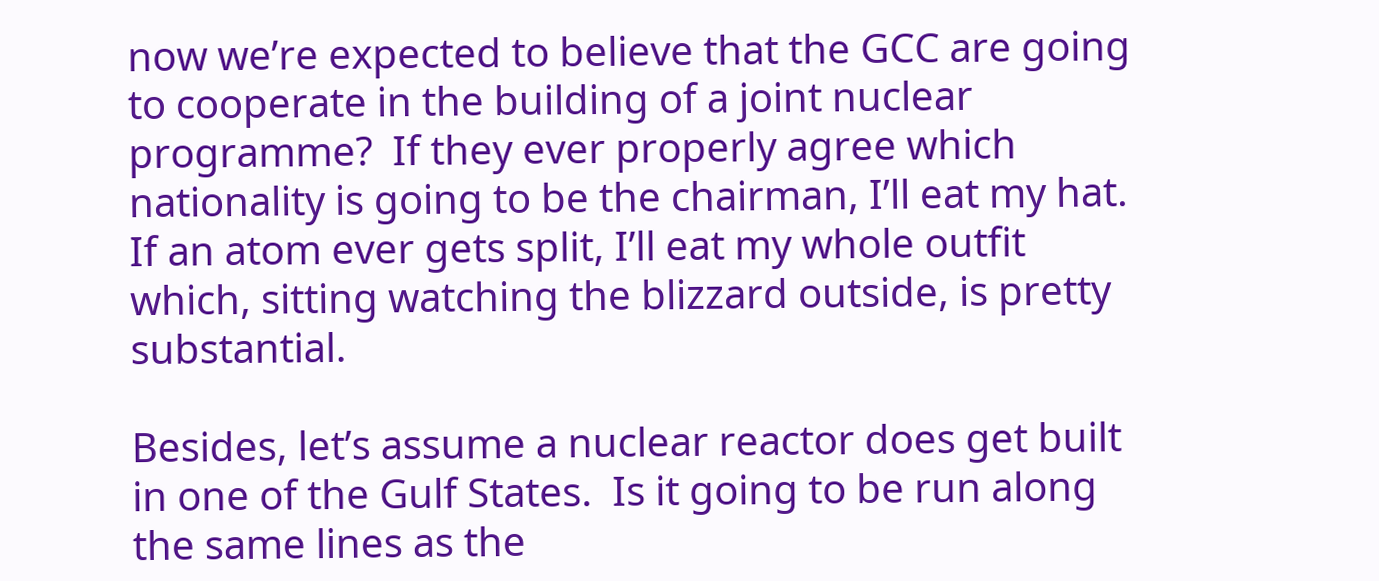now we’re expected to believe that the GCC are going to cooperate in the building of a joint nuclear programme?  If they ever properly agree which nationality is going to be the chairman, I’ll eat my hat.  If an atom ever gets split, I’ll eat my whole outfit which, sitting watching the blizzard outside, is pretty substantial.

Besides, let’s assume a nuclear reactor does get built in one of the Gulf States.  Is it going to be run along the same lines as the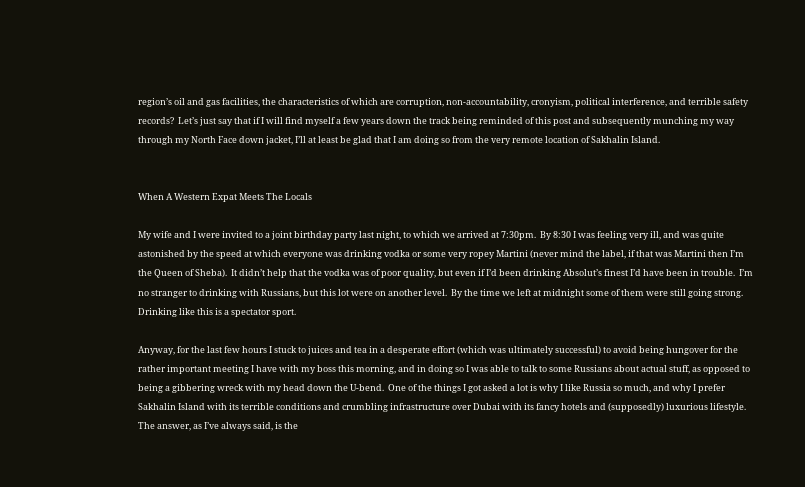region’s oil and gas facilities, the characteristics of which are corruption, non-accountability, cronyism, political interference, and terrible safety records?  Let’s just say that if I will find myself a few years down the track being reminded of this post and subsequently munching my way through my North Face down jacket, I’ll at least be glad that I am doing so from the very remote location of Sakhalin Island.


When A Western Expat Meets The Locals

My wife and I were invited to a joint birthday party last night, to which we arrived at 7:30pm.  By 8:30 I was feeling very ill, and was quite astonished by the speed at which everyone was drinking vodka or some very ropey Martini (never mind the label, if that was Martini then I’m the Queen of Sheba).  It didn’t help that the vodka was of poor quality, but even if I’d been drinking Absolut’s finest I’d have been in trouble.  I’m no stranger to drinking with Russians, but this lot were on another level.  By the time we left at midnight some of them were still going strong.  Drinking like this is a spectator sport.

Anyway, for the last few hours I stuck to juices and tea in a desperate effort (which was ultimately successful) to avoid being hungover for the rather important meeting I have with my boss this morning, and in doing so I was able to talk to some Russians about actual stuff, as opposed to being a gibbering wreck with my head down the U-bend.  One of the things I got asked a lot is why I like Russia so much, and why I prefer Sakhalin Island with its terrible conditions and crumbling infrastructure over Dubai with its fancy hotels and (supposedly) luxurious lifestyle.  The answer, as I’ve always said, is the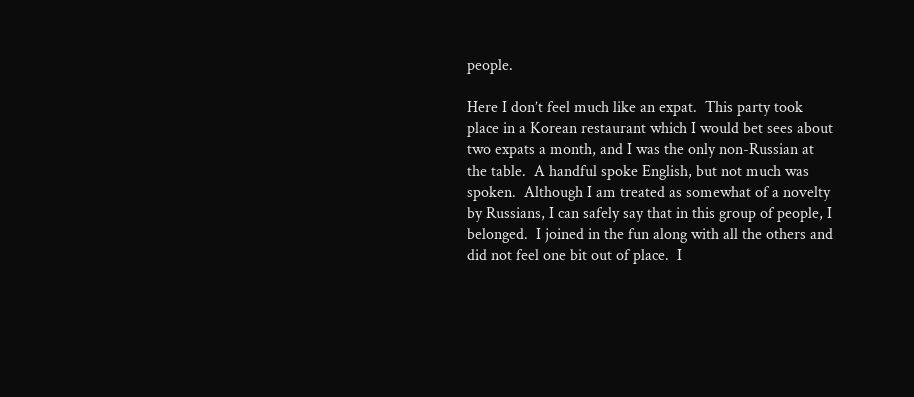people.

Here I don’t feel much like an expat.  This party took place in a Korean restaurant which I would bet sees about two expats a month, and I was the only non-Russian at the table.  A handful spoke English, but not much was spoken.  Although I am treated as somewhat of a novelty by Russians, I can safely say that in this group of people, I belonged.  I joined in the fun along with all the others and did not feel one bit out of place.  I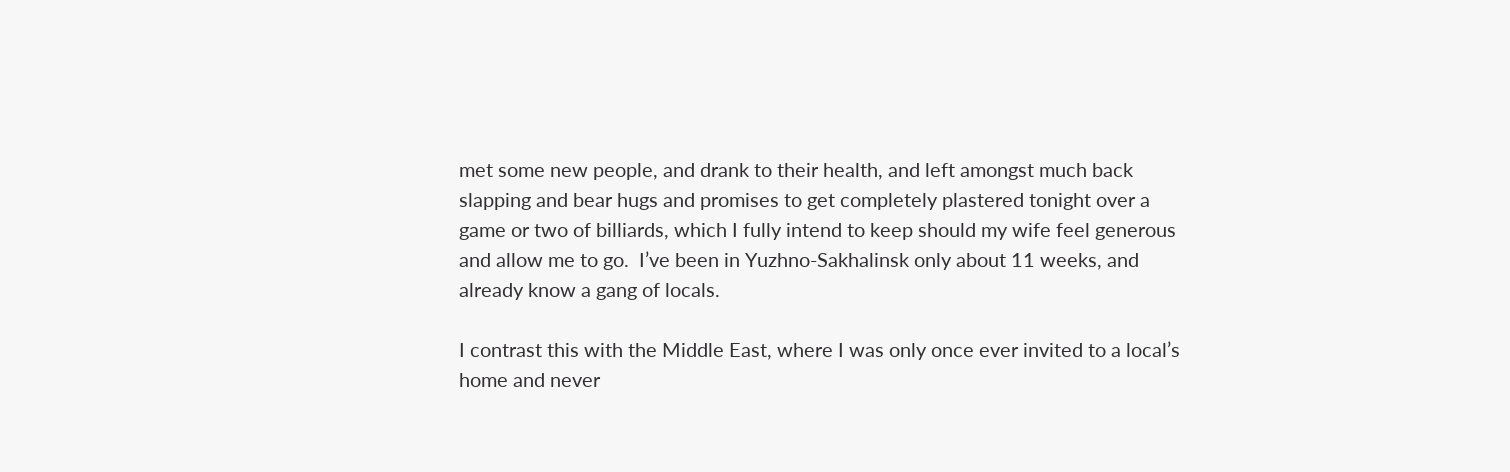met some new people, and drank to their health, and left amongst much back slapping and bear hugs and promises to get completely plastered tonight over a game or two of billiards, which I fully intend to keep should my wife feel generous and allow me to go.  I’ve been in Yuzhno-Sakhalinsk only about 11 weeks, and already know a gang of locals.

I contrast this with the Middle East, where I was only once ever invited to a local’s home and never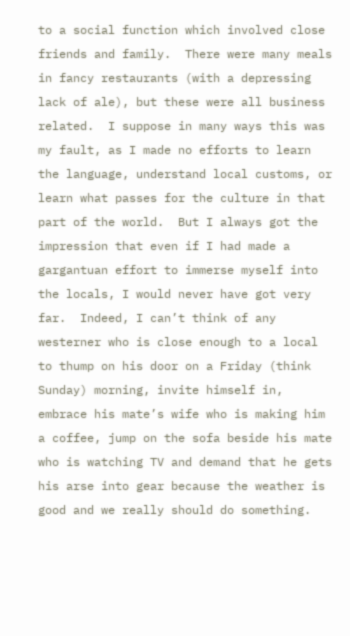to a social function which involved close friends and family.  There were many meals in fancy restaurants (with a depressing lack of ale), but these were all business related.  I suppose in many ways this was my fault, as I made no efforts to learn the language, understand local customs, or learn what passes for the culture in that part of the world.  But I always got the impression that even if I had made a gargantuan effort to immerse myself into the locals, I would never have got very far.  Indeed, I can’t think of any westerner who is close enough to a local to thump on his door on a Friday (think Sunday) morning, invite himself in, embrace his mate’s wife who is making him a coffee, jump on the sofa beside his mate who is watching TV and demand that he gets his arse into gear because the weather is good and we really should do something.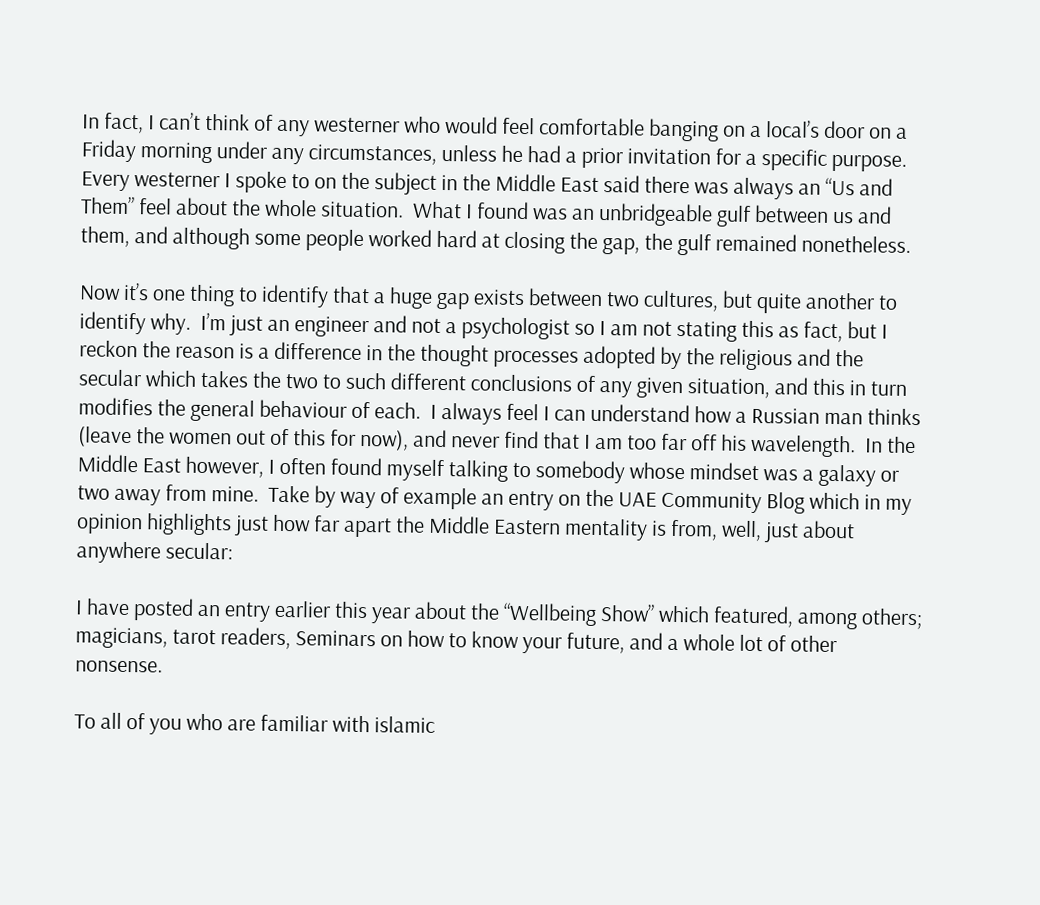In fact, I can’t think of any westerner who would feel comfortable banging on a local’s door on a Friday morning under any circumstances, unless he had a prior invitation for a specific purpose.  Every westerner I spoke to on the subject in the Middle East said there was always an “Us and Them” feel about the whole situation.  What I found was an unbridgeable gulf between us and them, and although some people worked hard at closing the gap, the gulf remained nonetheless.

Now it’s one thing to identify that a huge gap exists between two cultures, but quite another to identify why.  I’m just an engineer and not a psychologist so I am not stating this as fact, but I reckon the reason is a difference in the thought processes adopted by the religious and the secular which takes the two to such different conclusions of any given situation, and this in turn modifies the general behaviour of each.  I always feel I can understand how a Russian man thinks (leave the women out of this for now), and never find that I am too far off his wavelength.  In the Middle East however, I often found myself talking to somebody whose mindset was a galaxy or two away from mine.  Take by way of example an entry on the UAE Community Blog which in my opinion highlights just how far apart the Middle Eastern mentality is from, well, just about anywhere secular:

I have posted an entry earlier this year about the “Wellbeing Show” which featured, among others; magicians, tarot readers, Seminars on how to know your future, and a whole lot of other nonsense.

To all of you who are familiar with islamic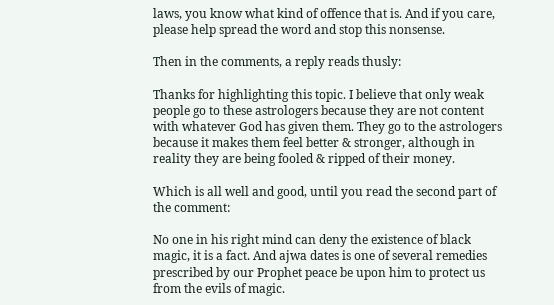laws, you know what kind of offence that is. And if you care, please help spread the word and stop this nonsense.

Then in the comments, a reply reads thusly:

Thanks for highlighting this topic. I believe that only weak people go to these astrologers because they are not content with whatever God has given them. They go to the astrologers because it makes them feel better & stronger, although in reality they are being fooled & ripped of their money.

Which is all well and good, until you read the second part of the comment:

No one in his right mind can deny the existence of black magic, it is a fact. And ajwa dates is one of several remedies prescribed by our Prophet peace be upon him to protect us from the evils of magic.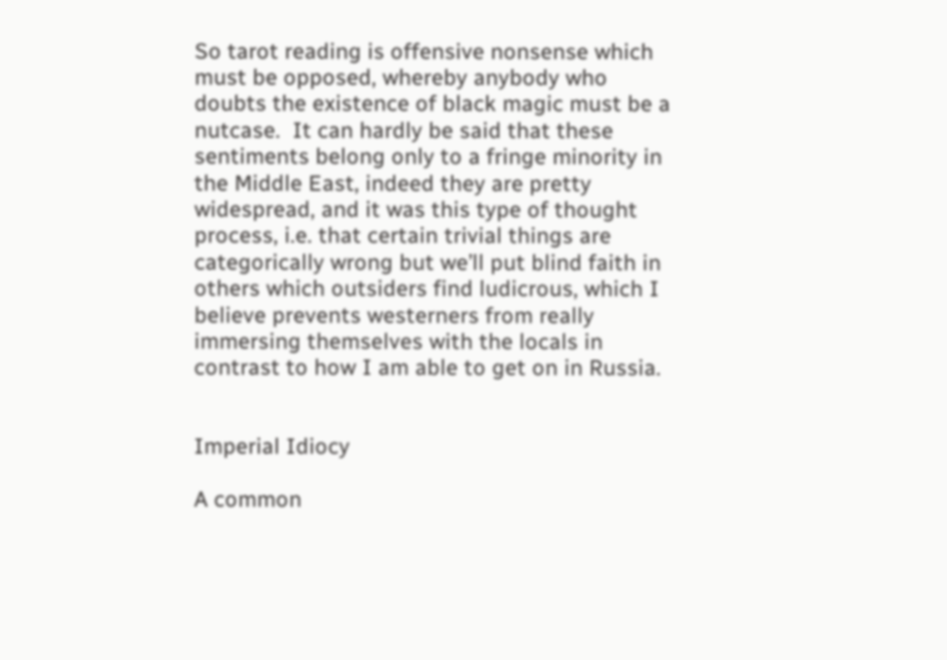So tarot reading is offensive nonsense which must be opposed, whereby anybody who doubts the existence of black magic must be a nutcase.  It can hardly be said that these sentiments belong only to a fringe minority in the Middle East, indeed they are pretty widespread, and it was this type of thought process, i.e. that certain trivial things are categorically wrong but we’ll put blind faith in others which outsiders find ludicrous, which I believe prevents westerners from really immersing themselves with the locals in contrast to how I am able to get on in Russia.


Imperial Idiocy

A common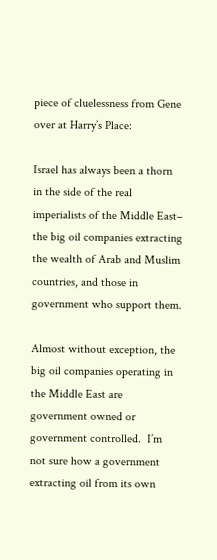piece of cluelessness from Gene over at Harry’s Place:

Israel has always been a thorn in the side of the real imperialists of the Middle East– the big oil companies extracting the wealth of Arab and Muslim countries, and those in government who support them.

Almost without exception, the big oil companies operating in the Middle East are government owned or government controlled.  I’m not sure how a government extracting oil from its own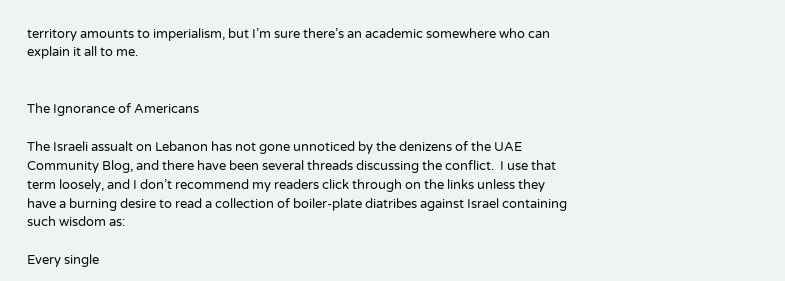territory amounts to imperialism, but I’m sure there’s an academic somewhere who can explain it all to me.


The Ignorance of Americans

The Israeli assualt on Lebanon has not gone unnoticed by the denizens of the UAE Community Blog, and there have been several threads discussing the conflict.  I use that term loosely, and I don’t recommend my readers click through on the links unless they have a burning desire to read a collection of boiler-plate diatribes against Israel containing such wisdom as:

Every single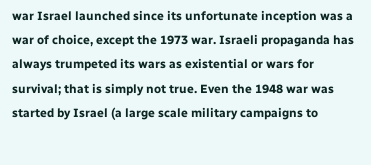war Israel launched since its unfortunate inception was a war of choice, except the 1973 war. Israeli propaganda has always trumpeted its wars as existential or wars for survival; that is simply not true. Even the 1948 war was started by Israel (a large scale military campaigns to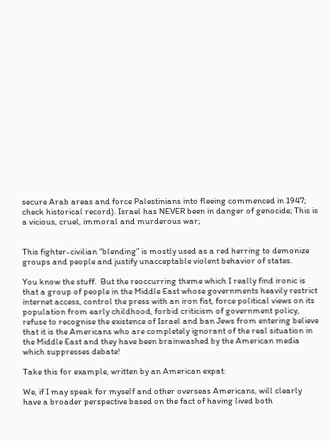secure Arab areas and force Palestinians into fleeing commenced in 1947; check historical record). Israel has NEVER been in danger of genocide; This is a vicious, cruel, immoral and murderous war;


This fighter-civilian “blending” is mostly used as a red herring to demonize groups and people and justify unacceptable violent behavior of states.

You know the stuff.  But the reoccurring theme which I really find ironic is that a group of people in the Middle East whose governments heavily restrict internet access, control the press with an iron fist, force political views on its population from early childhood, forbid criticism of government policy, refuse to recognise the existence of Israel and ban Jews from entering believe that it is the Americans who are completely ignorant of the real situation in the Middle East and they have been brainwashed by the American media which suppresses debate!

Take this for example, written by an American expat:

We, if I may speak for myself and other overseas Americans, will clearly have a broader perspective based on the fact of having lived both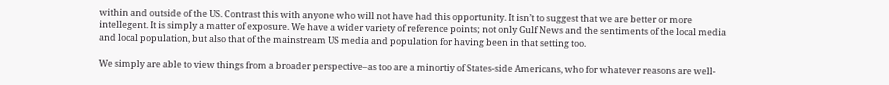within and outside of the US. Contrast this with anyone who will not have had this opportunity. It isn’t to suggest that we are better or more intellegent. It is simply a matter of exposure. We have a wider variety of reference points; not only Gulf News and the sentiments of the local media and local population, but also that of the mainstream US media and population for having been in that setting too.

We simply are able to view things from a broader perspective–as too are a minortiy of States-side Americans, who for whatever reasons are well-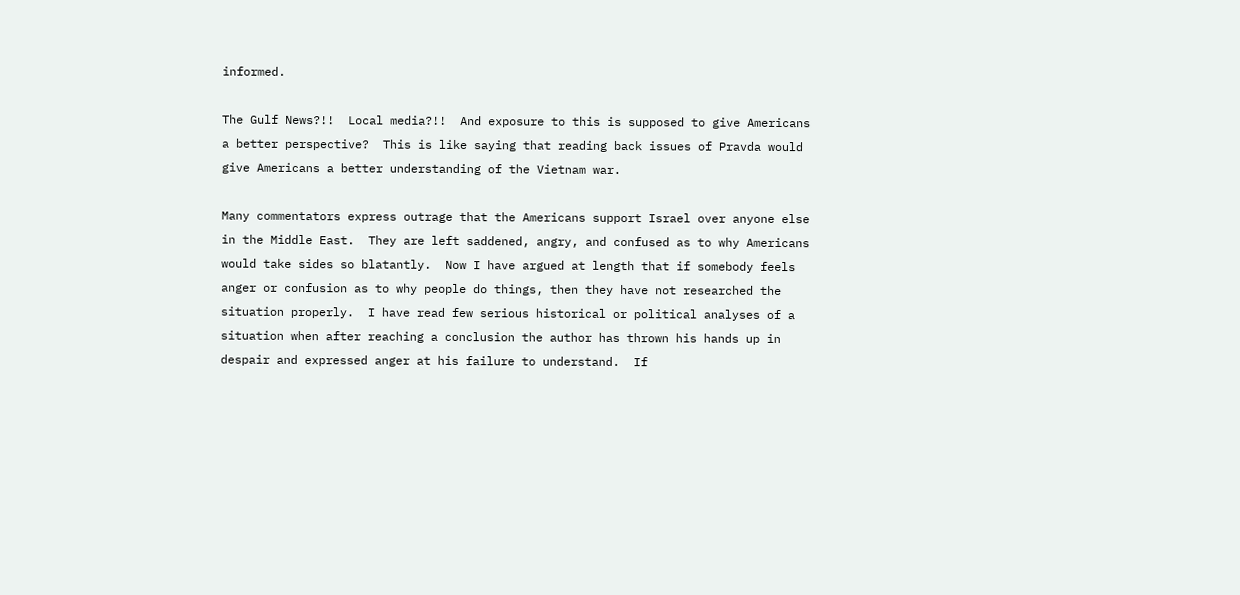informed.

The Gulf News?!!  Local media?!!  And exposure to this is supposed to give Americans a better perspective?  This is like saying that reading back issues of Pravda would give Americans a better understanding of the Vietnam war.

Many commentators express outrage that the Americans support Israel over anyone else in the Middle East.  They are left saddened, angry, and confused as to why Americans would take sides so blatantly.  Now I have argued at length that if somebody feels anger or confusion as to why people do things, then they have not researched the situation properly.  I have read few serious historical or political analyses of a situation when after reaching a conclusion the author has thrown his hands up in despair and expressed anger at his failure to understand.  If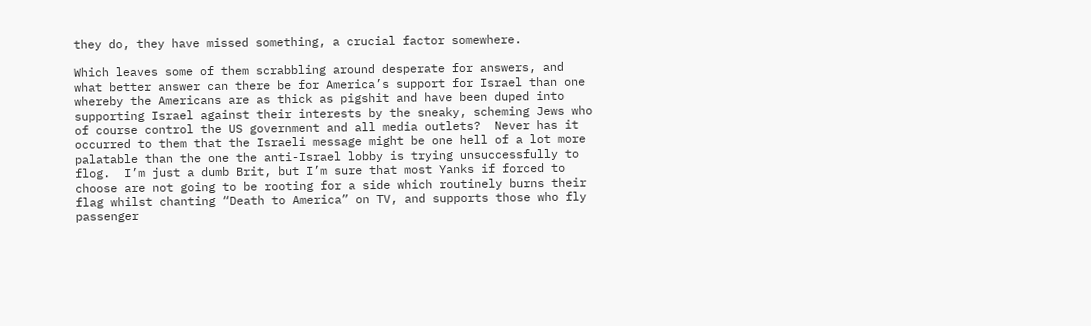they do, they have missed something, a crucial factor somewhere.

Which leaves some of them scrabbling around desperate for answers, and what better answer can there be for America’s support for Israel than one whereby the Americans are as thick as pigshit and have been duped into supporting Israel against their interests by the sneaky, scheming Jews who of course control the US government and all media outlets?  Never has it occurred to them that the Israeli message might be one hell of a lot more palatable than the one the anti-Israel lobby is trying unsuccessfully to flog.  I’m just a dumb Brit, but I’m sure that most Yanks if forced to choose are not going to be rooting for a side which routinely burns their flag whilst chanting “Death to America” on TV, and supports those who fly passenger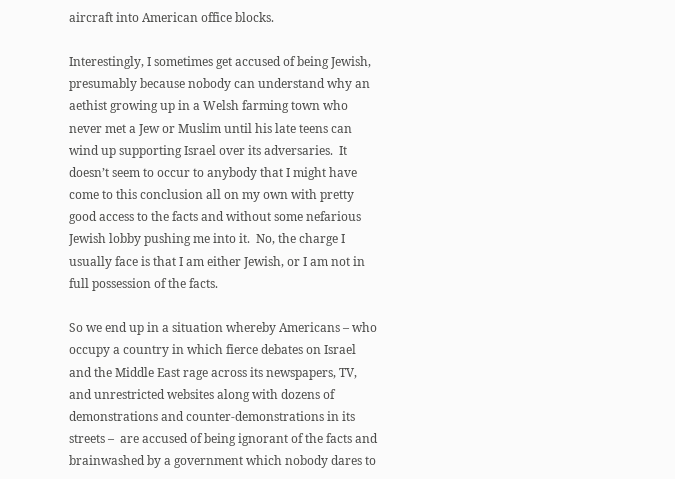aircraft into American office blocks.

Interestingly, I sometimes get accused of being Jewish, presumably because nobody can understand why an aethist growing up in a Welsh farming town who never met a Jew or Muslim until his late teens can wind up supporting Israel over its adversaries.  It doesn’t seem to occur to anybody that I might have come to this conclusion all on my own with pretty good access to the facts and without some nefarious Jewish lobby pushing me into it.  No, the charge I usually face is that I am either Jewish, or I am not in full possession of the facts.

So we end up in a situation whereby Americans – who occupy a country in which fierce debates on Israel and the Middle East rage across its newspapers, TV, and unrestricted websites along with dozens of demonstrations and counter-demonstrations in its streets –  are accused of being ignorant of the facts and brainwashed by a government which nobody dares to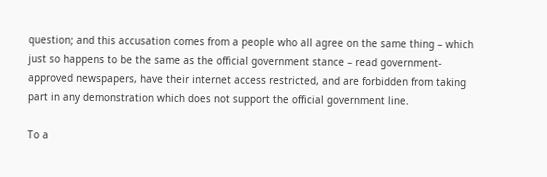question; and this accusation comes from a people who all agree on the same thing – which just so happens to be the same as the official government stance – read government-approved newspapers, have their internet access restricted, and are forbidden from taking part in any demonstration which does not support the official government line.

To a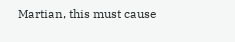Martian, this must cause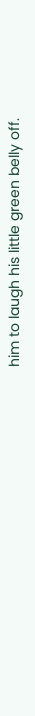him to laugh his little green belly off.